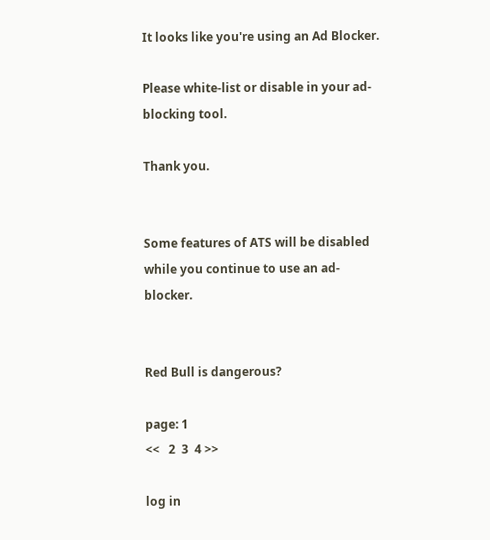It looks like you're using an Ad Blocker.

Please white-list or disable in your ad-blocking tool.

Thank you.


Some features of ATS will be disabled while you continue to use an ad-blocker.


Red Bull is dangerous?

page: 1
<<   2  3  4 >>

log in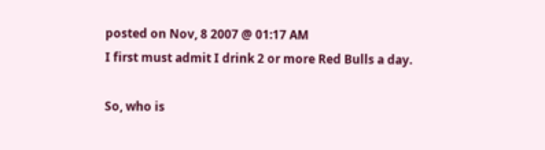posted on Nov, 8 2007 @ 01:17 AM
I first must admit I drink 2 or more Red Bulls a day.

So, who is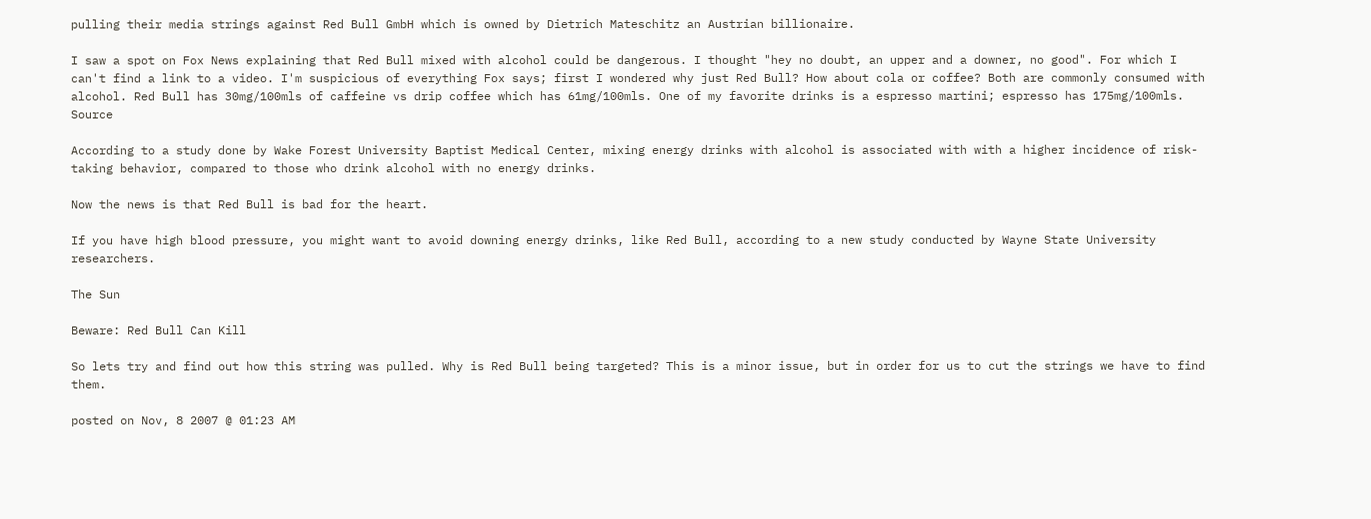pulling their media strings against Red Bull GmbH which is owned by Dietrich Mateschitz an Austrian billionaire.

I saw a spot on Fox News explaining that Red Bull mixed with alcohol could be dangerous. I thought "hey no doubt, an upper and a downer, no good". For which I can't find a link to a video. I'm suspicious of everything Fox says; first I wondered why just Red Bull? How about cola or coffee? Both are commonly consumed with alcohol. Red Bull has 30mg/100mls of caffeine vs drip coffee which has 61mg/100mls. One of my favorite drinks is a espresso martini; espresso has 175mg/100mls. Source

According to a study done by Wake Forest University Baptist Medical Center, mixing energy drinks with alcohol is associated with with a higher incidence of risk-taking behavior, compared to those who drink alcohol with no energy drinks.

Now the news is that Red Bull is bad for the heart.

If you have high blood pressure, you might want to avoid downing energy drinks, like Red Bull, according to a new study conducted by Wayne State University researchers.

The Sun

Beware: Red Bull Can Kill

So lets try and find out how this string was pulled. Why is Red Bull being targeted? This is a minor issue, but in order for us to cut the strings we have to find them.

posted on Nov, 8 2007 @ 01:23 AM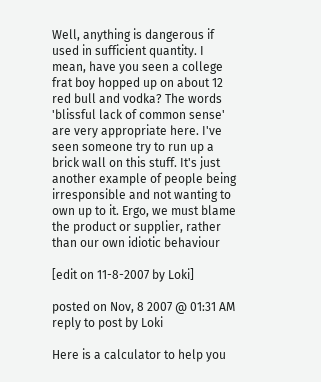Well, anything is dangerous if used in sufficient quantity. I mean, have you seen a college frat boy hopped up on about 12 red bull and vodka? The words 'blissful lack of common sense' are very appropriate here. I've seen someone try to run up a brick wall on this stuff. It's just another example of people being irresponsible and not wanting to own up to it. Ergo, we must blame the product or supplier, rather than our own idiotic behaviour

[edit on 11-8-2007 by Loki]

posted on Nov, 8 2007 @ 01:31 AM
reply to post by Loki

Here is a calculator to help you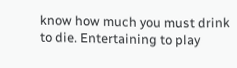know how much you must drink to die. Entertaining to play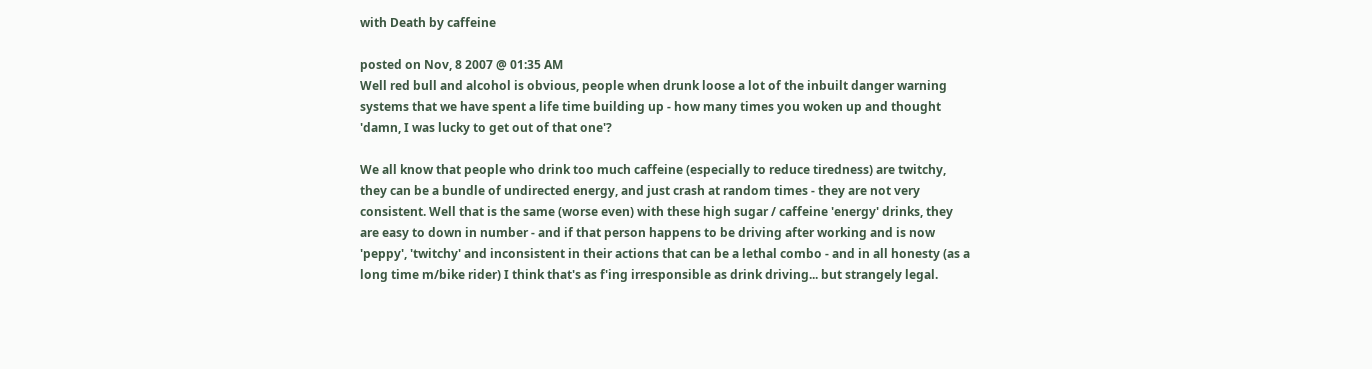with Death by caffeine

posted on Nov, 8 2007 @ 01:35 AM
Well red bull and alcohol is obvious, people when drunk loose a lot of the inbuilt danger warning systems that we have spent a life time building up - how many times you woken up and thought 'damn, I was lucky to get out of that one'?

We all know that people who drink too much caffeine (especially to reduce tiredness) are twitchy, they can be a bundle of undirected energy, and just crash at random times - they are not very consistent. Well that is the same (worse even) with these high sugar / caffeine 'energy' drinks, they are easy to down in number - and if that person happens to be driving after working and is now 'peppy', 'twitchy' and inconsistent in their actions that can be a lethal combo - and in all honesty (as a long time m/bike rider) I think that's as f'ing irresponsible as drink driving... but strangely legal.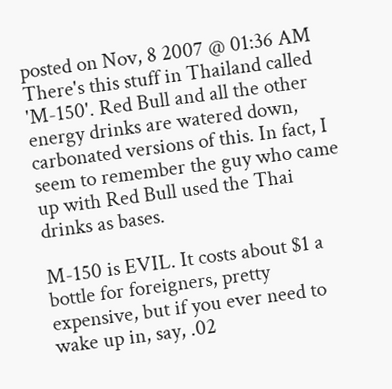posted on Nov, 8 2007 @ 01:36 AM
There's this stuff in Thailand called 'M-150'. Red Bull and all the other energy drinks are watered down, carbonated versions of this. In fact, I seem to remember the guy who came up with Red Bull used the Thai drinks as bases.

M-150 is EVIL. It costs about $1 a bottle for foreigners, pretty expensive, but if you ever need to wake up in, say, .02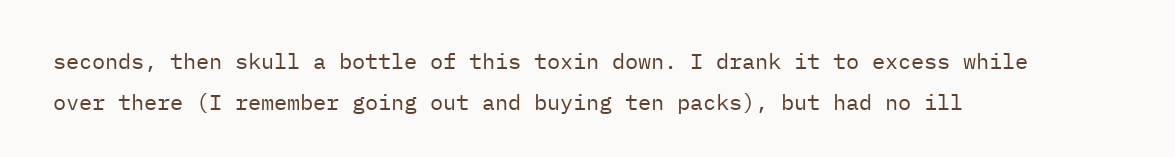seconds, then skull a bottle of this toxin down. I drank it to excess while over there (I remember going out and buying ten packs), but had no ill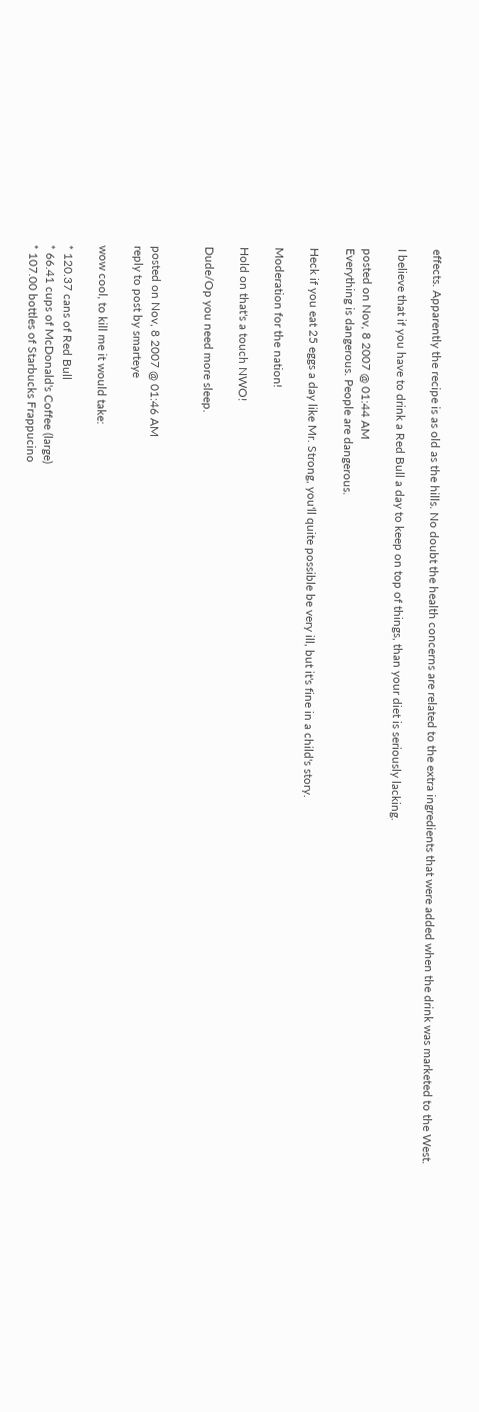effects. Apparently the recipe is as old as the hills. No doubt the health concerns are related to the extra ingredients that were added when the drink was marketed to the West.

I believe that if you have to drink a Red Bull a day to keep on top of things, than your diet is seriously lacking.

posted on Nov, 8 2007 @ 01:44 AM
Everything is dangerous. People are dangerous.

Heck if you eat 25 eggs a day like Mr. Strong, you'll quite possible be very ill, but it's fine in a child's story.

Moderation for the nation!

Hold on that's a touch NWO!

Dude/Op you need more sleep.


posted on Nov, 8 2007 @ 01:46 AM
reply to post by smarteye

wow cool, to kill me it would take:

* 120.37 cans of Red Bull
* 66.41 cups of McDonald's Coffee (large)
* 107.00 bottles of Starbucks Frappucino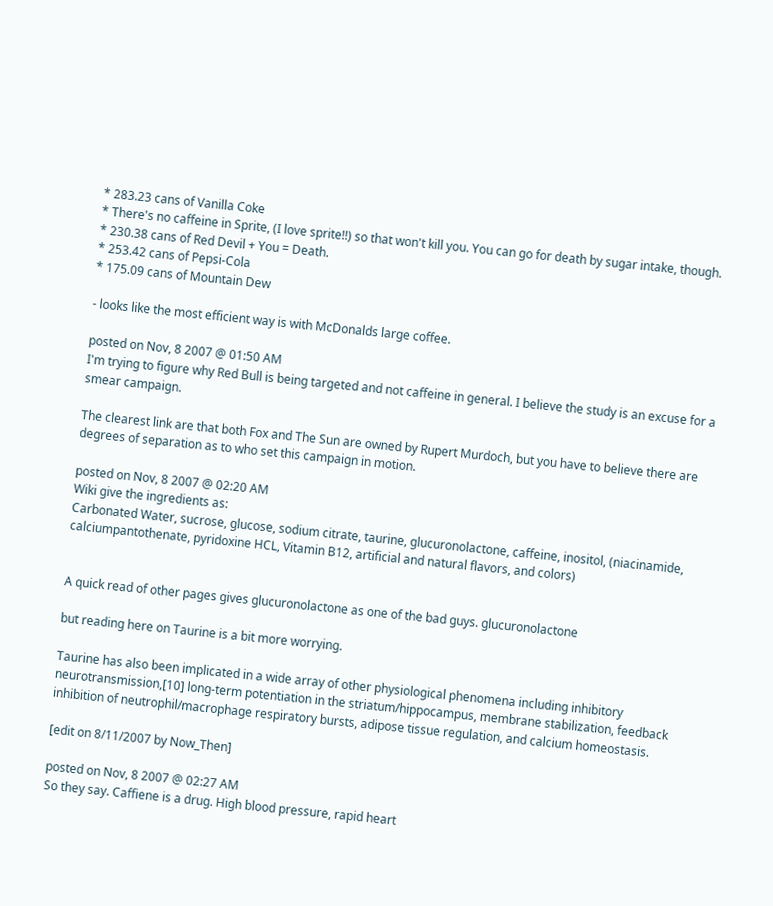* 283.23 cans of Vanilla Coke
* There's no caffeine in Sprite, (I love sprite!!) so that won't kill you. You can go for death by sugar intake, though.
* 230.38 cans of Red Devil + You = Death.
* 253.42 cans of Pepsi-Cola
* 175.09 cans of Mountain Dew

- looks like the most efficient way is with McDonalds large coffee.

posted on Nov, 8 2007 @ 01:50 AM
I'm trying to figure why Red Bull is being targeted and not caffeine in general. I believe the study is an excuse for a smear campaign.

The clearest link are that both Fox and The Sun are owned by Rupert Murdoch, but you have to believe there are degrees of separation as to who set this campaign in motion.

posted on Nov, 8 2007 @ 02:20 AM
Wiki give the ingredients as:
Carbonated Water, sucrose, glucose, sodium citrate, taurine, glucuronolactone, caffeine, inositol, (niacinamide, calciumpantothenate, pyridoxine HCL, Vitamin B12, artificial and natural flavors, and colors)


A quick read of other pages gives glucuronolactone as one of the bad guys. glucuronolactone

but reading here on Taurine is a bit more worrying.

Taurine has also been implicated in a wide array of other physiological phenomena including inhibitory neurotransmission,[10] long-term potentiation in the striatum/hippocampus, membrane stabilization, feedback inhibition of neutrophil/macrophage respiratory bursts, adipose tissue regulation, and calcium homeostasis.

[edit on 8/11/2007 by Now_Then]

posted on Nov, 8 2007 @ 02:27 AM
So they say. Caffiene is a drug. High blood pressure, rapid heart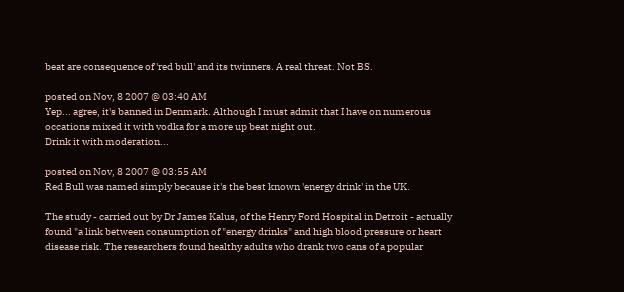beat are consequence of 'red bull' and its twinners. A real threat. Not BS.

posted on Nov, 8 2007 @ 03:40 AM
Yep... agree, it's banned in Denmark. Although I must admit that I have on numerous occations mixed it with vodka for a more up beat night out.
Drink it with moderation...

posted on Nov, 8 2007 @ 03:55 AM
Red Bull was named simply because it's the best known 'energy drink' in the UK.

The study - carried out by Dr James Kalus, of the Henry Ford Hospital in Detroit - actually found "a link between consumption of "energy drinks" and high blood pressure or heart disease risk. The researchers found healthy adults who drank two cans of a popular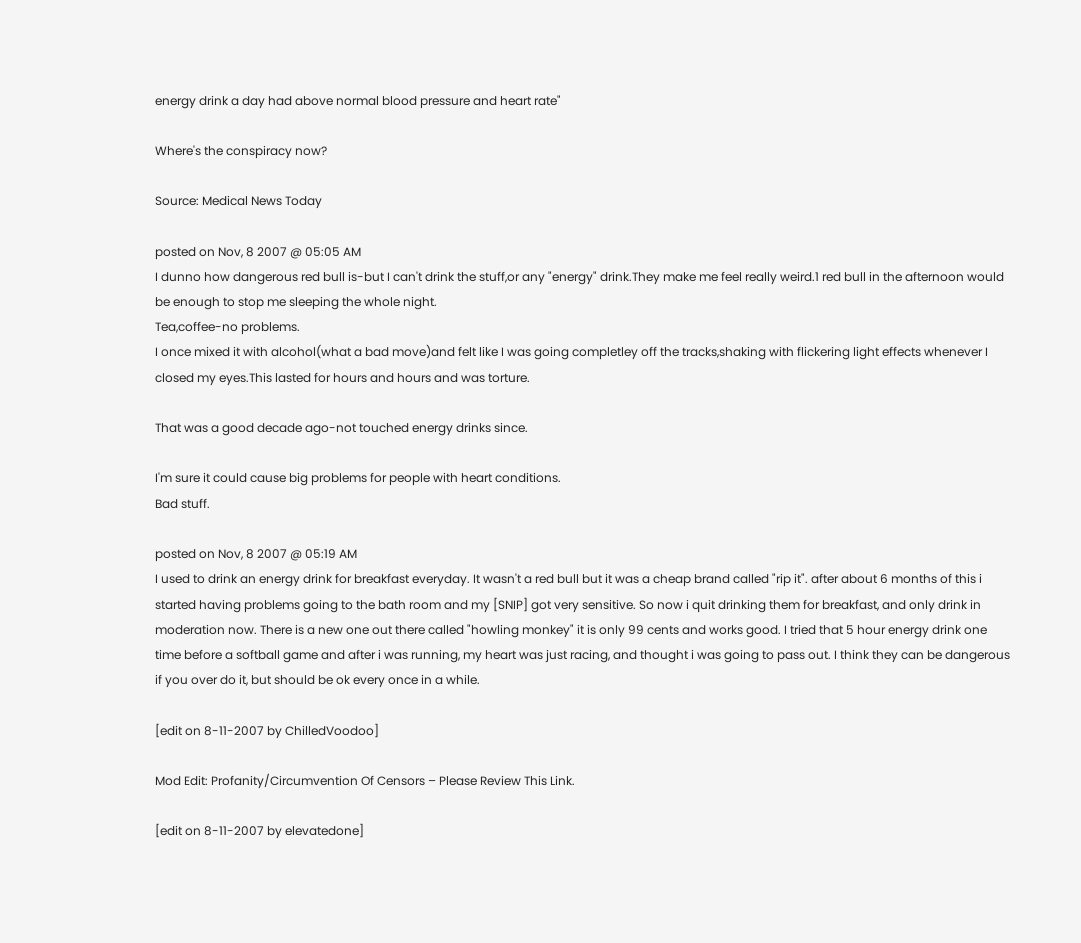energy drink a day had above normal blood pressure and heart rate"

Where's the conspiracy now?

Source: Medical News Today

posted on Nov, 8 2007 @ 05:05 AM
I dunno how dangerous red bull is-but I can't drink the stuff,or any "energy" drink.They make me feel really weird.1 red bull in the afternoon would be enough to stop me sleeping the whole night.
Tea,coffee-no problems.
I once mixed it with alcohol(what a bad move)and felt like I was going completley off the tracks,shaking with flickering light effects whenever I closed my eyes.This lasted for hours and hours and was torture.

That was a good decade ago-not touched energy drinks since.

I'm sure it could cause big problems for people with heart conditions.
Bad stuff.

posted on Nov, 8 2007 @ 05:19 AM
I used to drink an energy drink for breakfast everyday. It wasn't a red bull but it was a cheap brand called "rip it". after about 6 months of this i started having problems going to the bath room and my [SNIP] got very sensitive. So now i quit drinking them for breakfast, and only drink in moderation now. There is a new one out there called "howling monkey" it is only 99 cents and works good. I tried that 5 hour energy drink one time before a softball game and after i was running, my heart was just racing, and thought i was going to pass out. I think they can be dangerous if you over do it, but should be ok every once in a while.

[edit on 8-11-2007 by ChilledVoodoo]

Mod Edit: Profanity/Circumvention Of Censors – Please Review This Link.

[edit on 8-11-2007 by elevatedone]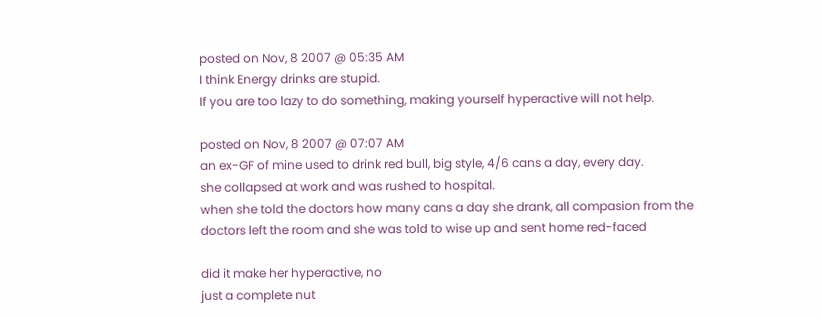posted on Nov, 8 2007 @ 05:35 AM
I think Energy drinks are stupid.
If you are too lazy to do something, making yourself hyperactive will not help.

posted on Nov, 8 2007 @ 07:07 AM
an ex-GF of mine used to drink red bull, big style, 4/6 cans a day, every day.
she collapsed at work and was rushed to hospital.
when she told the doctors how many cans a day she drank, all compasion from the doctors left the room and she was told to wise up and sent home red-faced

did it make her hyperactive, no
just a complete nut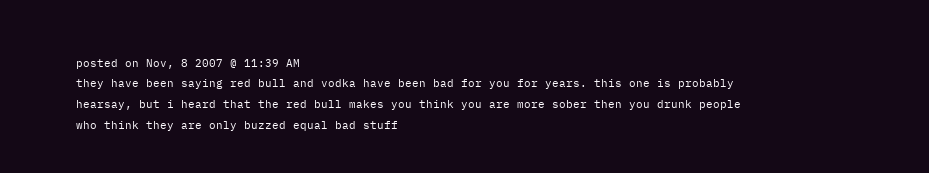posted on Nov, 8 2007 @ 11:39 AM
they have been saying red bull and vodka have been bad for you for years. this one is probably hearsay, but i heard that the red bull makes you think you are more sober then you drunk people who think they are only buzzed equal bad stuff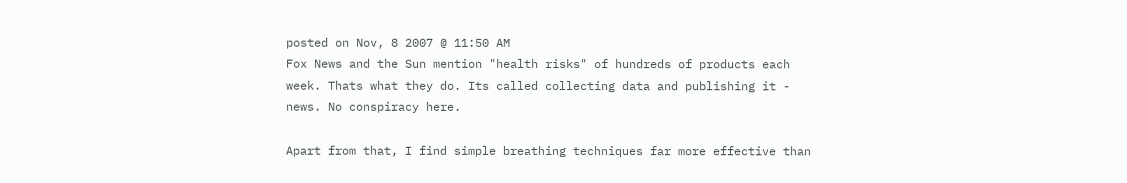posted on Nov, 8 2007 @ 11:50 AM
Fox News and the Sun mention "health risks" of hundreds of products each week. Thats what they do. Its called collecting data and publishing it - news. No conspiracy here.

Apart from that, I find simple breathing techniques far more effective than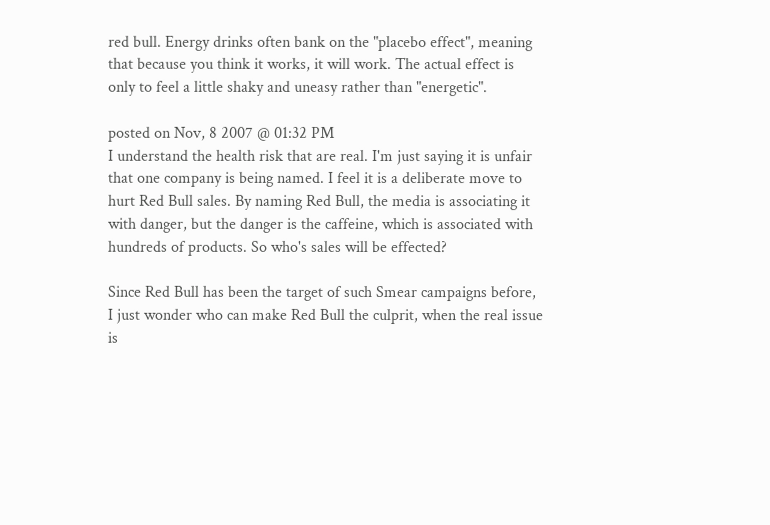red bull. Energy drinks often bank on the "placebo effect", meaning that because you think it works, it will work. The actual effect is only to feel a little shaky and uneasy rather than "energetic".

posted on Nov, 8 2007 @ 01:32 PM
I understand the health risk that are real. I'm just saying it is unfair that one company is being named. I feel it is a deliberate move to hurt Red Bull sales. By naming Red Bull, the media is associating it with danger, but the danger is the caffeine, which is associated with hundreds of products. So who's sales will be effected?

Since Red Bull has been the target of such Smear campaigns before, I just wonder who can make Red Bull the culprit, when the real issue is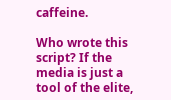caffeine.

Who wrote this script? If the media is just a tool of the elite,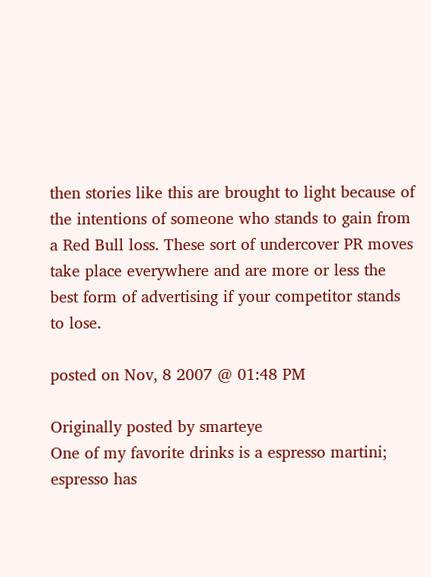then stories like this are brought to light because of the intentions of someone who stands to gain from a Red Bull loss. These sort of undercover PR moves take place everywhere and are more or less the best form of advertising if your competitor stands to lose.

posted on Nov, 8 2007 @ 01:48 PM

Originally posted by smarteye
One of my favorite drinks is a espresso martini; espresso has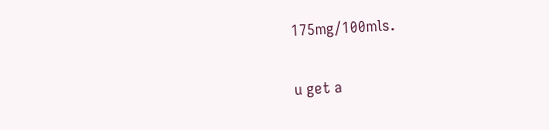175mg/100mls.

u get a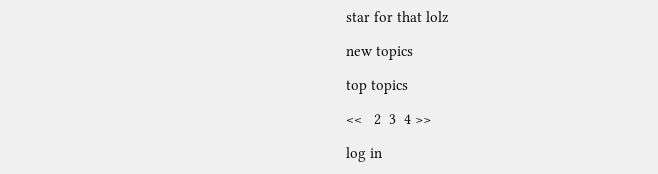star for that lolz

new topics

top topics

<<   2  3  4 >>

log in